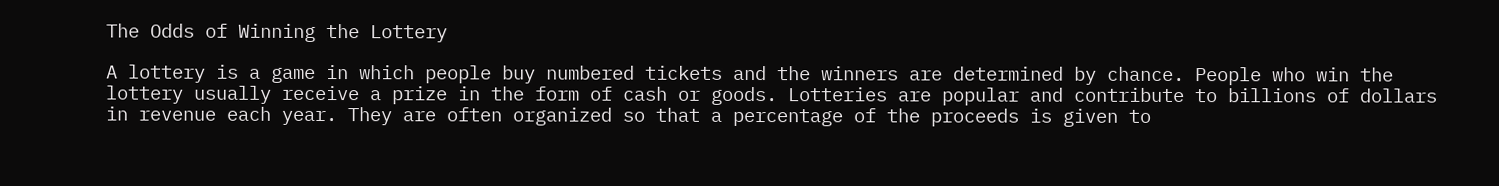The Odds of Winning the Lottery

A lottery is a game in which people buy numbered tickets and the winners are determined by chance. People who win the lottery usually receive a prize in the form of cash or goods. Lotteries are popular and contribute to billions of dollars in revenue each year. They are often organized so that a percentage of the proceeds is given to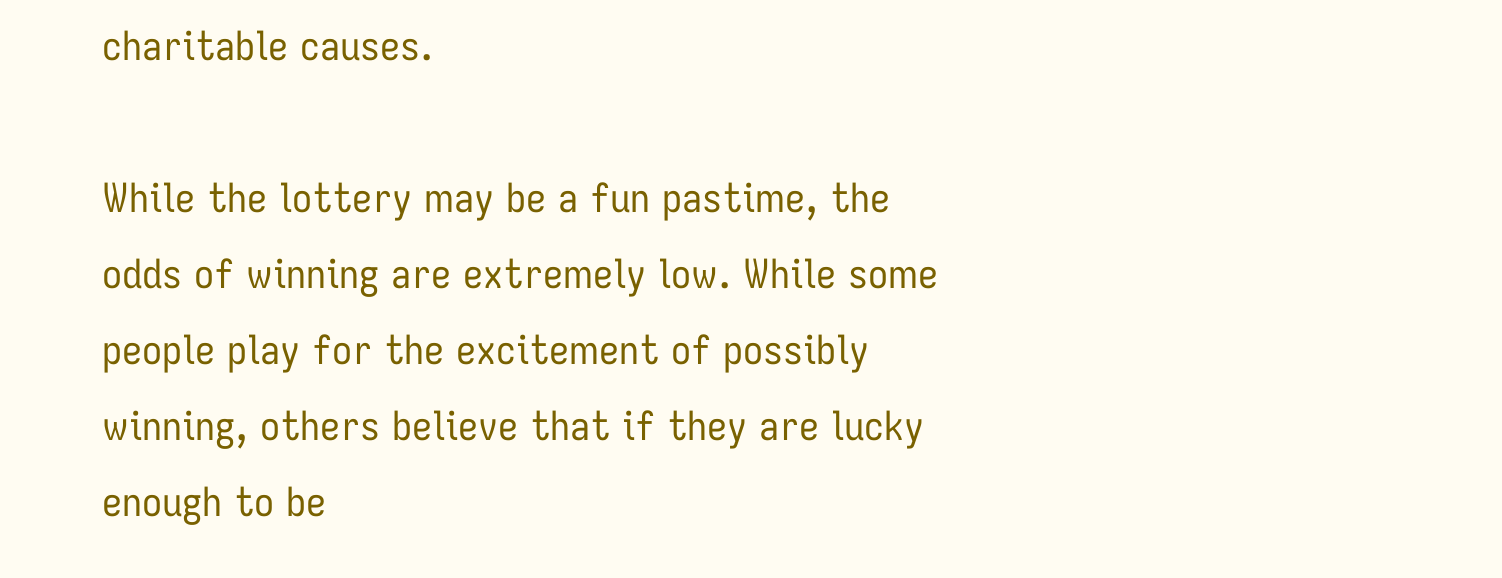charitable causes.

While the lottery may be a fun pastime, the odds of winning are extremely low. While some people play for the excitement of possibly winning, others believe that if they are lucky enough to be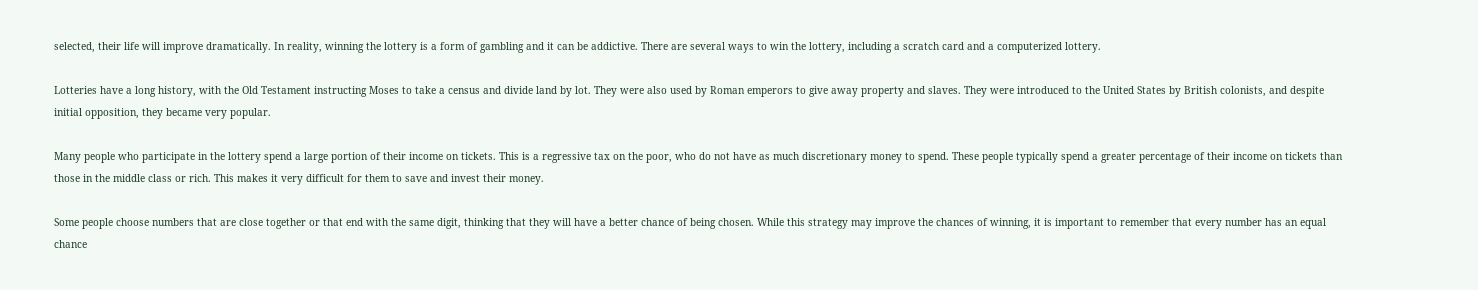selected, their life will improve dramatically. In reality, winning the lottery is a form of gambling and it can be addictive. There are several ways to win the lottery, including a scratch card and a computerized lottery.

Lotteries have a long history, with the Old Testament instructing Moses to take a census and divide land by lot. They were also used by Roman emperors to give away property and slaves. They were introduced to the United States by British colonists, and despite initial opposition, they became very popular.

Many people who participate in the lottery spend a large portion of their income on tickets. This is a regressive tax on the poor, who do not have as much discretionary money to spend. These people typically spend a greater percentage of their income on tickets than those in the middle class or rich. This makes it very difficult for them to save and invest their money.

Some people choose numbers that are close together or that end with the same digit, thinking that they will have a better chance of being chosen. While this strategy may improve the chances of winning, it is important to remember that every number has an equal chance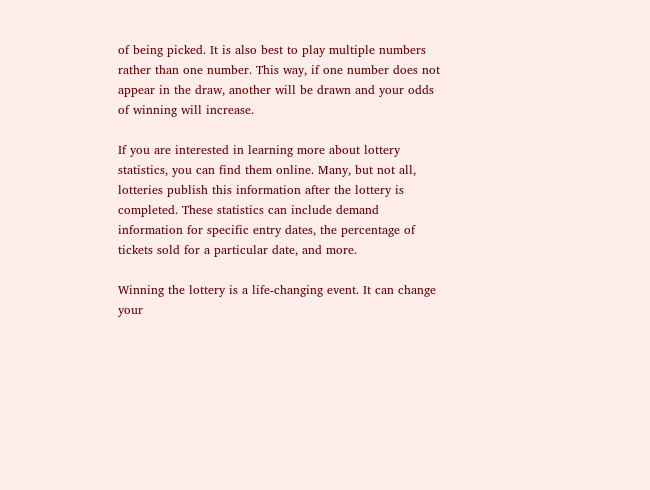of being picked. It is also best to play multiple numbers rather than one number. This way, if one number does not appear in the draw, another will be drawn and your odds of winning will increase.

If you are interested in learning more about lottery statistics, you can find them online. Many, but not all, lotteries publish this information after the lottery is completed. These statistics can include demand information for specific entry dates, the percentage of tickets sold for a particular date, and more.

Winning the lottery is a life-changing event. It can change your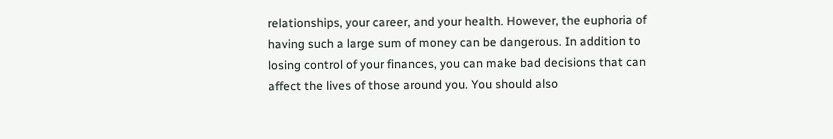relationships, your career, and your health. However, the euphoria of having such a large sum of money can be dangerous. In addition to losing control of your finances, you can make bad decisions that can affect the lives of those around you. You should also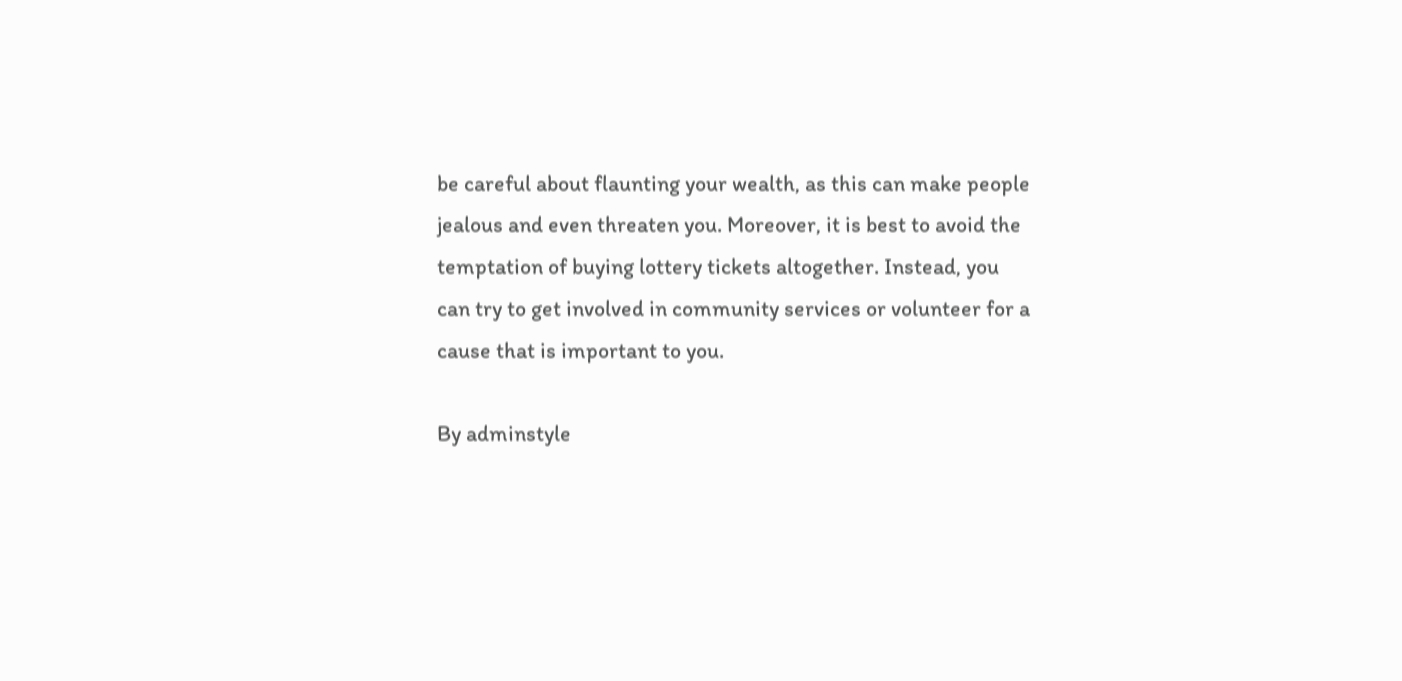be careful about flaunting your wealth, as this can make people jealous and even threaten you. Moreover, it is best to avoid the temptation of buying lottery tickets altogether. Instead, you can try to get involved in community services or volunteer for a cause that is important to you.

By adminstyle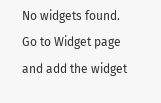No widgets found. Go to Widget page and add the widget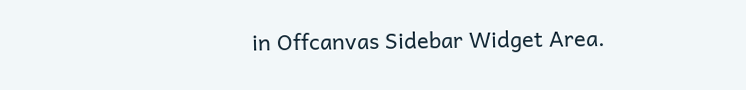in Offcanvas Sidebar Widget Area.